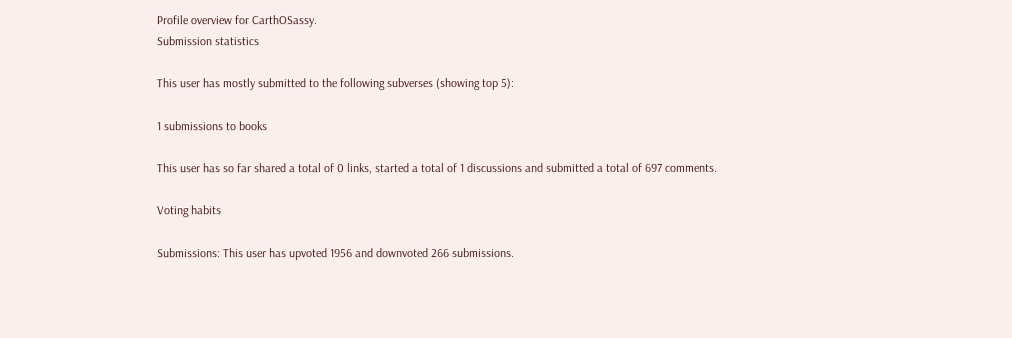Profile overview for CarthOSassy.
Submission statistics

This user has mostly submitted to the following subverses (showing top 5):

1 submissions to books

This user has so far shared a total of 0 links, started a total of 1 discussions and submitted a total of 697 comments.

Voting habits

Submissions: This user has upvoted 1956 and downvoted 266 submissions.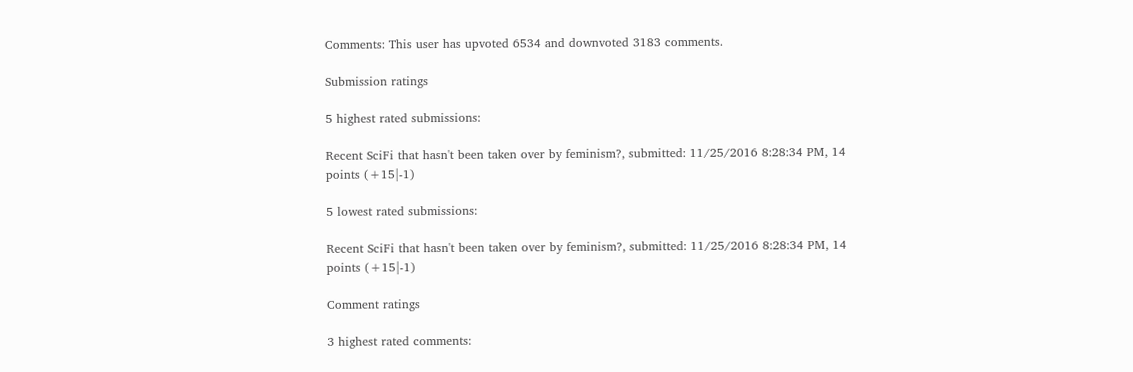Comments: This user has upvoted 6534 and downvoted 3183 comments.

Submission ratings

5 highest rated submissions:

Recent SciFi that hasn't been taken over by feminism?, submitted: 11/25/2016 8:28:34 PM, 14 points (+15|-1)

5 lowest rated submissions:

Recent SciFi that hasn't been taken over by feminism?, submitted: 11/25/2016 8:28:34 PM, 14 points (+15|-1)

Comment ratings

3 highest rated comments: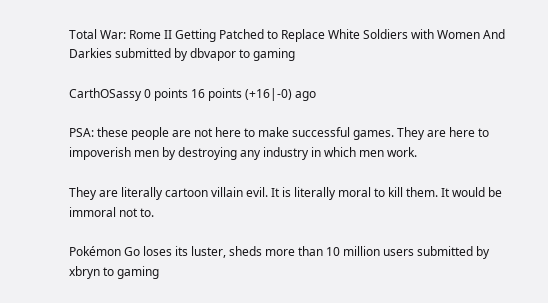Total War: Rome II Getting Patched to Replace White Soldiers with Women And Darkies submitted by dbvapor to gaming

CarthOSassy 0 points 16 points (+16|-0) ago

PSA: these people are not here to make successful games. They are here to impoverish men by destroying any industry in which men work.

They are literally cartoon villain evil. It is literally moral to kill them. It would be immoral not to.

Pokémon Go loses its luster, sheds more than 10 million users submitted by xbryn to gaming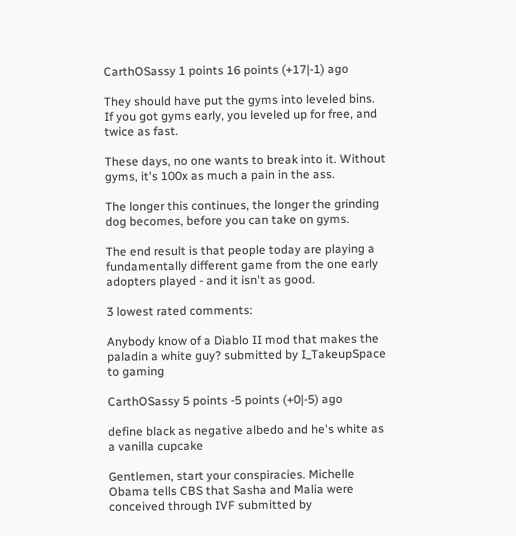CarthOSassy 1 points 16 points (+17|-1) ago

They should have put the gyms into leveled bins. If you got gyms early, you leveled up for free, and twice as fast.

These days, no one wants to break into it. Without gyms, it's 100x as much a pain in the ass.

The longer this continues, the longer the grinding dog becomes, before you can take on gyms.

The end result is that people today are playing a fundamentally different game from the one early adopters played - and it isn't as good.

3 lowest rated comments:

Anybody know of a Diablo II mod that makes the paladin a white guy? submitted by I_TakeupSpace to gaming

CarthOSassy 5 points -5 points (+0|-5) ago

define black as negative albedo and he's white as a vanilla cupcake

Gentlemen, start your conspiracies. Michelle Obama tells CBS that Sasha and Malia were conceived through IVF submitted by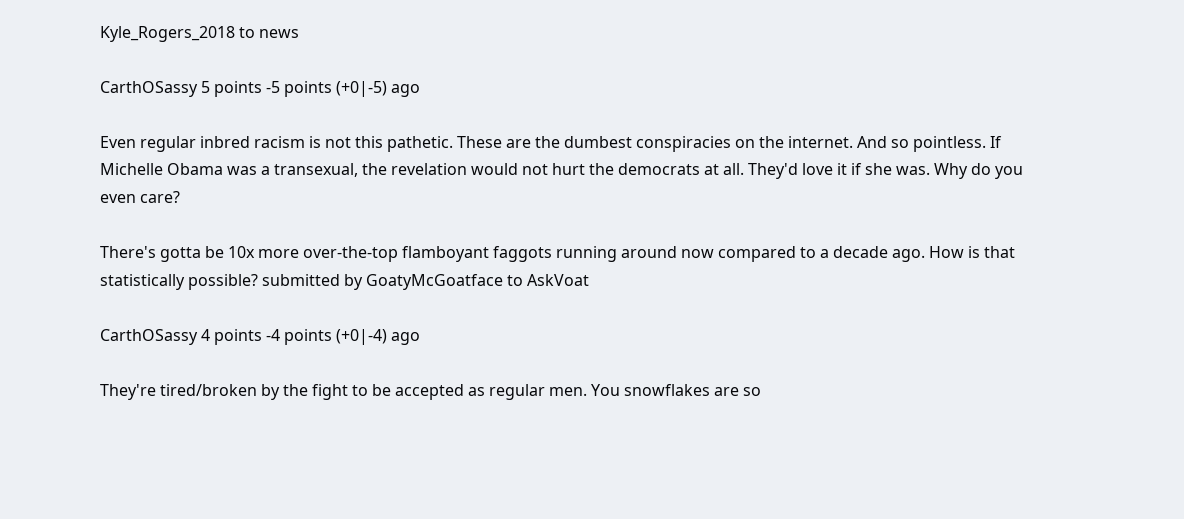Kyle_Rogers_2018 to news

CarthOSassy 5 points -5 points (+0|-5) ago

Even regular inbred racism is not this pathetic. These are the dumbest conspiracies on the internet. And so pointless. If Michelle Obama was a transexual, the revelation would not hurt the democrats at all. They'd love it if she was. Why do you even care?

There's gotta be 10x more over-the-top flamboyant faggots running around now compared to a decade ago. How is that statistically possible? submitted by GoatyMcGoatface to AskVoat

CarthOSassy 4 points -4 points (+0|-4) ago

They're tired/broken by the fight to be accepted as regular men. You snowflakes are so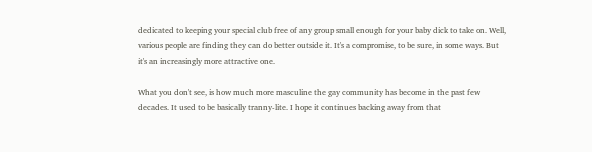dedicated to keeping your special club free of any group small enough for your baby dick to take on. Well, various people are finding they can do better outside it. It's a compromise, to be sure, in some ways. But it's an increasingly more attractive one.

What you don't see, is how much more masculine the gay community has become in the past few decades. It used to be basically tranny-lite. I hope it continues backing away from that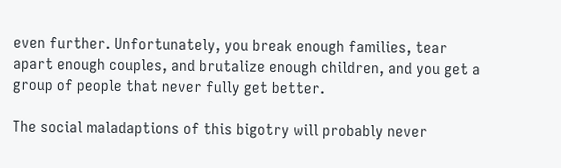even further. Unfortunately, you break enough families, tear apart enough couples, and brutalize enough children, and you get a group of people that never fully get better.

The social maladaptions of this bigotry will probably never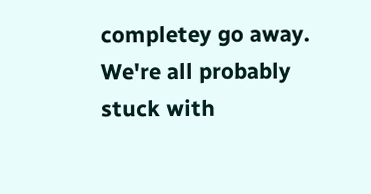completey go away. We're all probably stuck with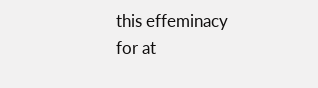this effeminacy for at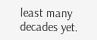least many decades yet.